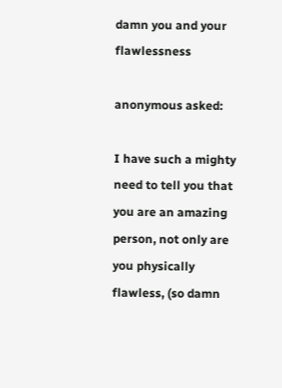damn you and your flawlessness

anonymous asked:

I have such a mighty need to tell you that you are an amazing person, not only are you physically flawless, (so damn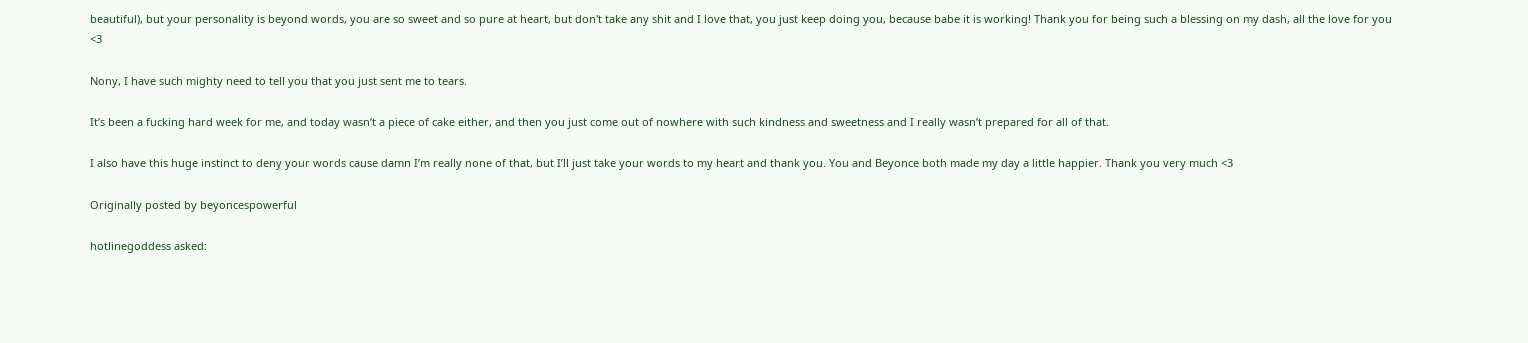beautiful), but your personality is beyond words, you are so sweet and so pure at heart, but don't take any shit and I love that, you just keep doing you, because babe it is working! Thank you for being such a blessing on my dash, all the love for you <3

Nony, I have such mighty need to tell you that you just sent me to tears.

It’s been a fucking hard week for me, and today wasn’t a piece of cake either, and then you just come out of nowhere with such kindness and sweetness and I really wasn’t prepared for all of that.

I also have this huge instinct to deny your words cause damn I’m really none of that, but I’ll just take your words to my heart and thank you. You and Beyonce both made my day a little happier. Thank you very much <3

Originally posted by beyoncespowerful

hotlinegoddess asked: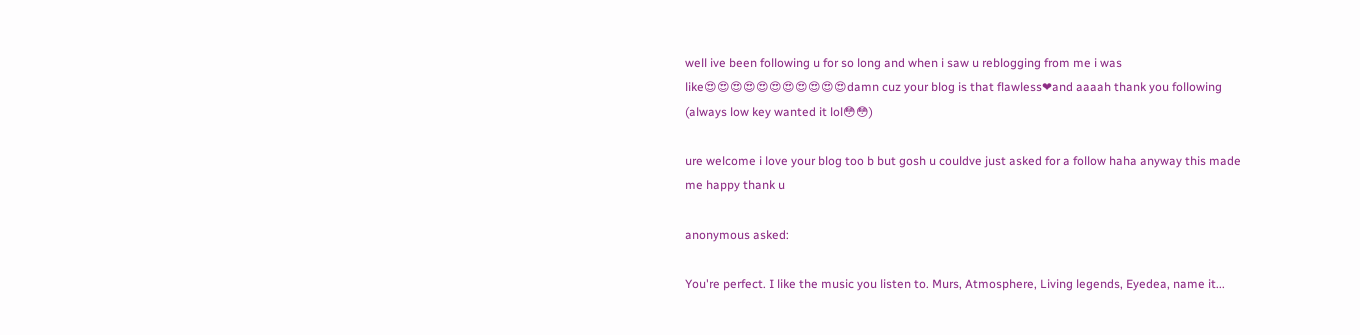well ive been following u for so long and when i saw u reblogging from me i was like😍😍😍😍😍😍😍😍😍😍😍damn cuz your blog is that flawless❤and aaaah thank you following (always low key wanted it lol😳😳)

ure welcome i love your blog too b but gosh u couldve just asked for a follow haha anyway this made me happy thank u

anonymous asked:

You're perfect. I like the music you listen to. Murs, Atmosphere, Living legends, Eyedea, name it...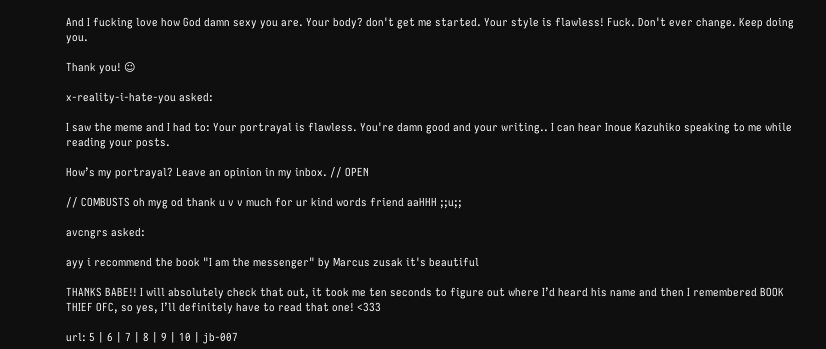And I fucking love how God damn sexy you are. Your body? don't get me started. Your style is flawless! Fuck. Don't ever change. Keep doing you.

Thank you! ☺

x-reality-i-hate-you asked:

I saw the meme and I had to: Your portrayal is flawless. You're damn good and your writing.. I can hear Inoue Kazuhiko speaking to me while reading your posts.

How’s my portrayal? Leave an opinion in my inbox. // OPEN

// COMBUSTS oh myg od thank u v v much for ur kind words friend aaHHH ;;u;;

avcngrs asked:

ayy i recommend the book "I am the messenger" by Marcus zusak it's beautiful

THANKS BABE!! I will absolutely check that out, it took me ten seconds to figure out where I’d heard his name and then I remembered BOOK THIEF OFC, so yes, I’ll definitely have to read that one! <333

url: 5 | 6 | 7 | 8 | 9 | 10 | jb-007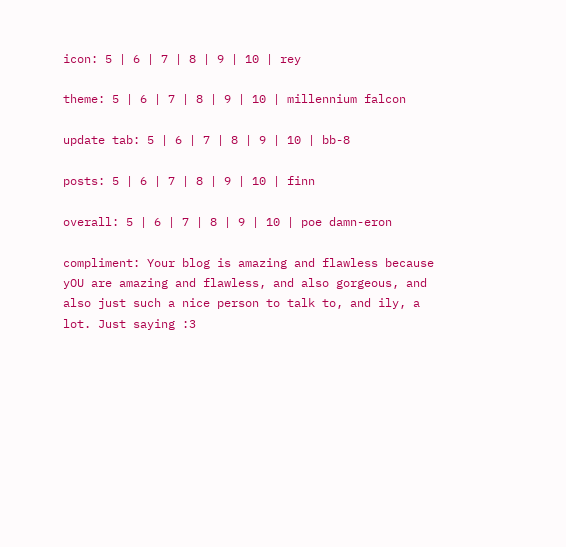icon: 5 | 6 | 7 | 8 | 9 | 10 | rey

theme: 5 | 6 | 7 | 8 | 9 | 10 | millennium falcon

update tab: 5 | 6 | 7 | 8 | 9 | 10 | bb-8

posts: 5 | 6 | 7 | 8 | 9 | 10 | finn

overall: 5 | 6 | 7 | 8 | 9 | 10 | poe damn-eron

compliment: Your blog is amazing and flawless because yOU are amazing and flawless, and also gorgeous, and also just such a nice person to talk to, and ily, a lot. Just saying :3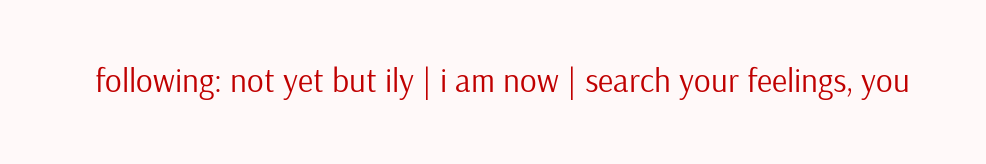following: not yet but ily | i am now | search your feelings, you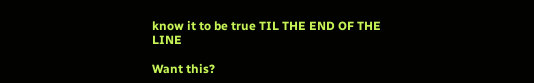know it to be true TIL THE END OF THE LINE

Want this?